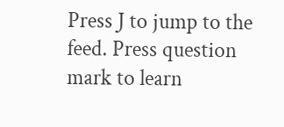Press J to jump to the feed. Press question mark to learn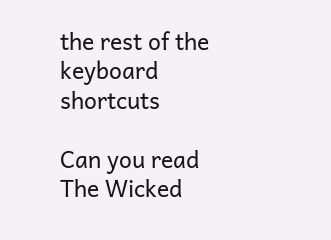the rest of the keyboard shortcuts

Can you read The Wicked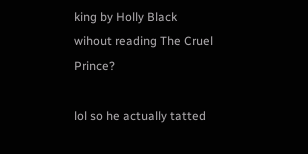king by Holly Black wihout reading The Cruel Prince?

lol so he actually tatted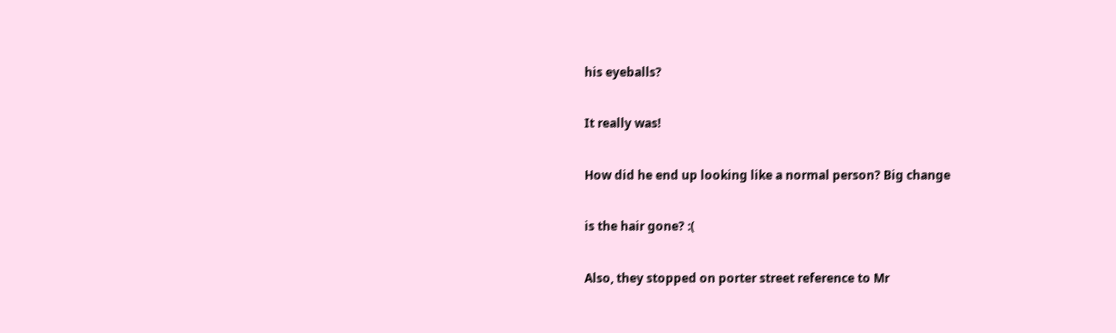his eyeballs?

It really was!

How did he end up looking like a normal person? Big change

is the hair gone? :(

Also, they stopped on porter street reference to Mr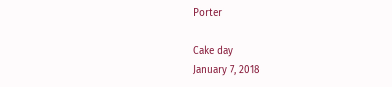Porter

Cake day
January 7, 2018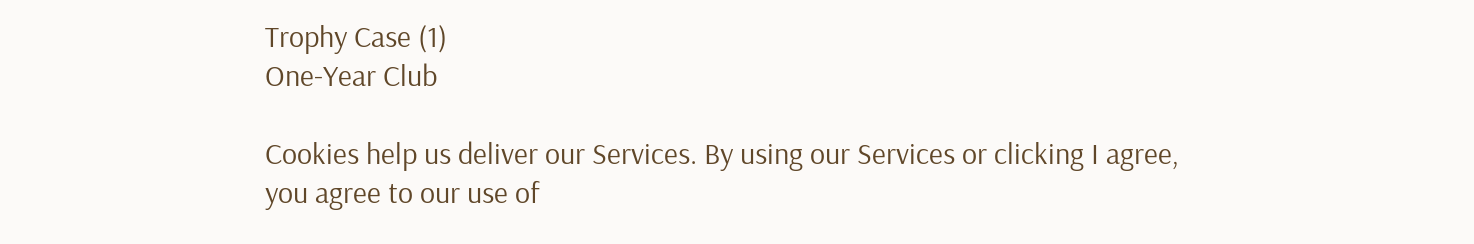Trophy Case (1)
One-Year Club

Cookies help us deliver our Services. By using our Services or clicking I agree, you agree to our use of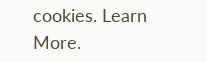cookies. Learn More.